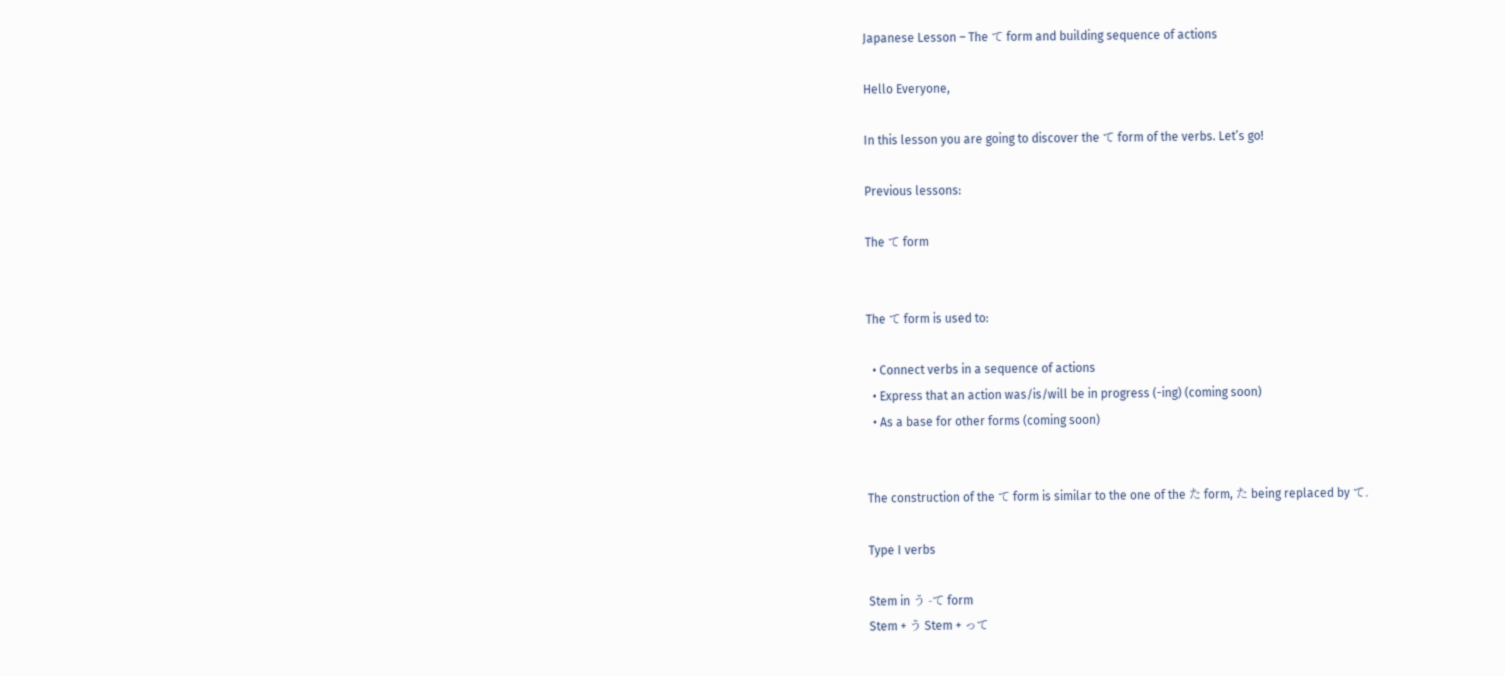Japanese Lesson – The て form and building sequence of actions

Hello Everyone,

In this lesson you are going to discover the て form of the verbs. Let’s go!

Previous lessons:

The て form


The て form is used to:

  • Connect verbs in a sequence of actions
  • Express that an action was/is/will be in progress (-ing) (coming soon)
  • As a base for other forms (coming soon)


The construction of the て form is similar to the one of the た form, た being replaced by て.

Type I verbs

Stem in う -て form
Stem + う Stem + って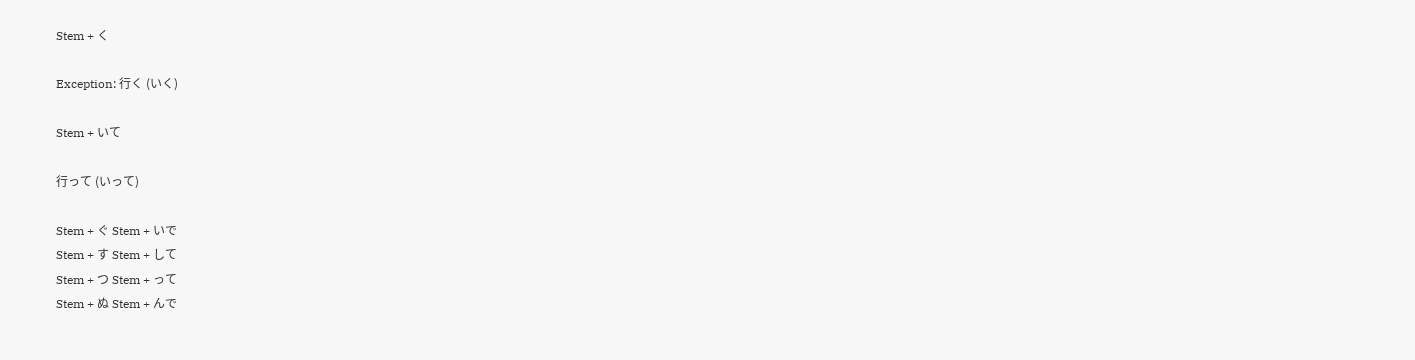Stem + く

Exception: 行く (いく)

Stem + いて

行って (いって)

Stem + ぐ Stem + いで
Stem + す Stem + して
Stem + つ Stem + って
Stem + ぬ Stem + んで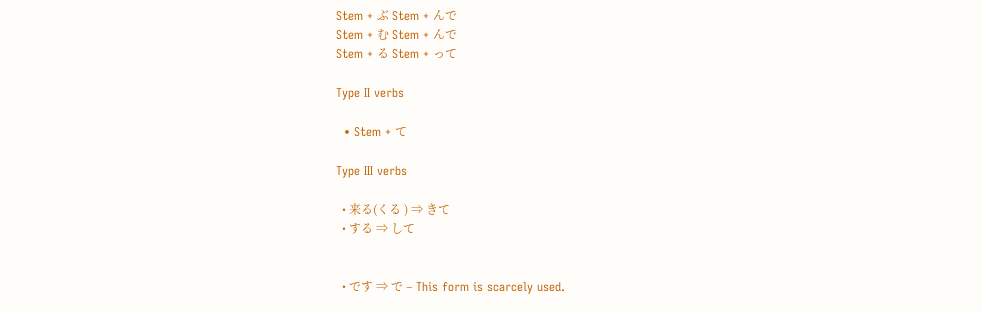Stem + ぶ Stem + んで
Stem + む Stem + んで
Stem + る Stem + って

Type II verbs

  • Stem + て

Type III verbs

  • 来る(くる ) ⇒ きて
  • する ⇒ して


  • です ⇒ で – This form is scarcely used.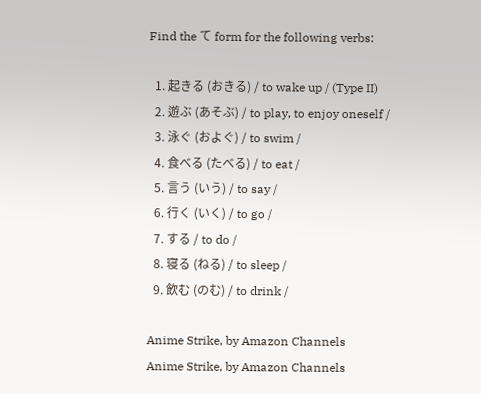Find the て form for the following verbs:

  1. 起きる (おきる) / to wake up / (Type II)
  2. 遊ぶ (あそぶ) / to play, to enjoy oneself /
  3. 泳ぐ (およぐ) / to swim /
  4. 食べる (たべる) / to eat /
  5. 言う (いう) / to say /
  6. 行く (いく) / to go /
  7. する / to do /
  8. 寝る (ねる) / to sleep /
  9. 飲む (のむ) / to drink /

Anime Strike, by Amazon Channels
Anime Strike, by Amazon Channels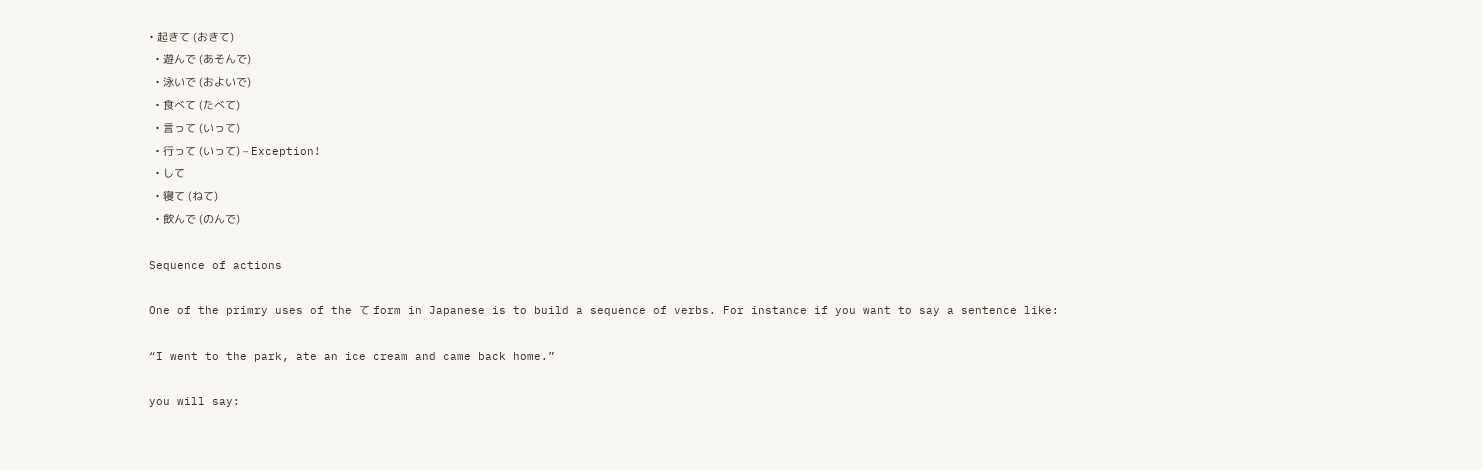• 起きて (おきて)
  • 遊んで (あそんで)
  • 泳いで (およいで)
  • 食べて (たべて)
  • 言って (いって)
  • 行って (いって) – Exception!
  • して
  • 寝て (ねて)
  • 飲んで (のんで)

Sequence of actions

One of the primry uses of the て form in Japanese is to build a sequence of verbs. For instance if you want to say a sentence like:

“I went to the park, ate an ice cream and came back home.”

you will say: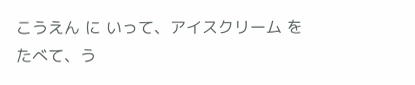こうえん に いって、アイスクリーム を たべて、う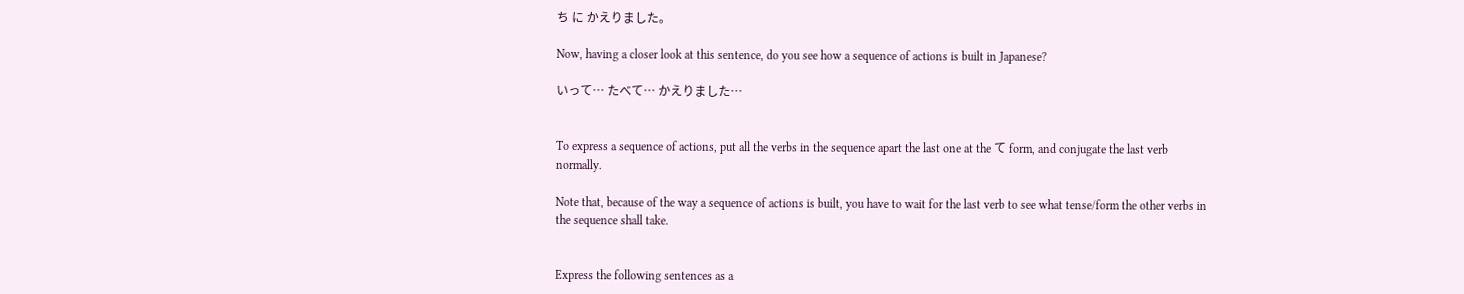ち に かえりました。

Now, having a closer look at this sentence, do you see how a sequence of actions is built in Japanese?

いって… たべて… かえりました…


To express a sequence of actions, put all the verbs in the sequence apart the last one at the て form, and conjugate the last verb normally.

Note that, because of the way a sequence of actions is built, you have to wait for the last verb to see what tense/form the other verbs in the sequence shall take.


Express the following sentences as a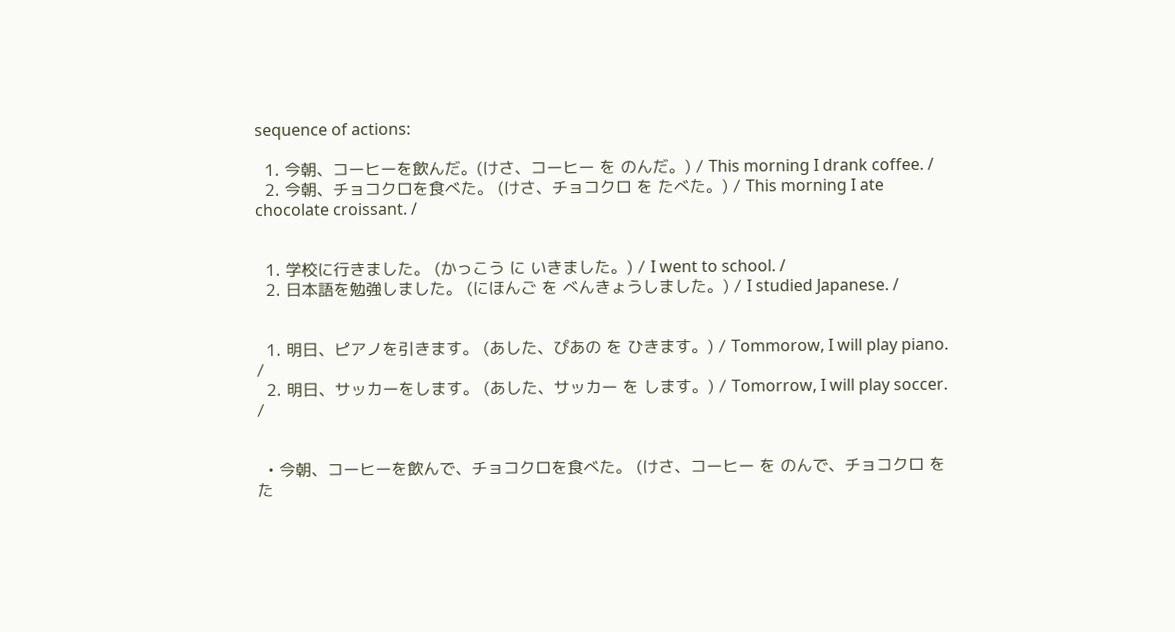sequence of actions:

  1. 今朝、コーヒーを飲んだ。(けさ、コーヒー を のんだ。) / This morning I drank coffee. /
  2. 今朝、チョコクロを食べた。 (けさ、チョコクロ を たべた。) / This morning I ate chocolate croissant. /


  1. 学校に行きました。 (かっこう に いきました。) / I went to school. /
  2. 日本語を勉強しました。 (にほんご を べんきょうしました。) / I studied Japanese. /


  1. 明日、ピアノを引きます。 (あした、ぴあの を ひきます。) / Tommorow, I will play piano. /
  2. 明日、サッカーをします。 (あした、サッカー を します。) / Tomorrow, I will play soccer. /


  • 今朝、コーヒーを飲んで、チョコクロを食べた。 (けさ、コーヒー を のんで、チョコクロ を た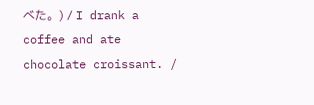べた。) / I drank a coffee and ate chocolate croissant. /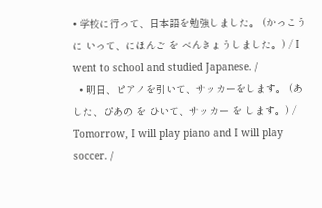• 学校に行って、日本語を勉強しました。 (かっこう に いって、にほんご を べんきょうしました。) / I went to school and studied Japanese. /
  • 明日、ピアノを引いて、サッカーをします。 (あした、ぴあの を ひいて、サッカー を します。) / Tomorrow, I will play piano and I will play soccer. /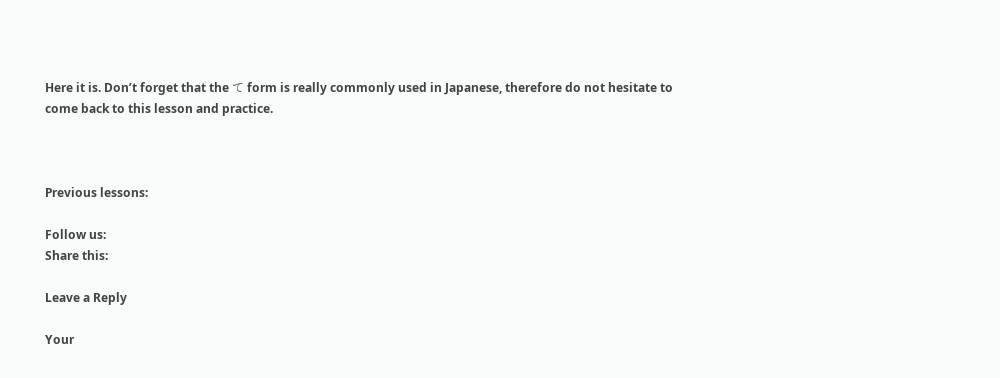Here it is. Don’t forget that the て form is really commonly used in Japanese, therefore do not hesitate to come back to this lesson and practice.



Previous lessons:

Follow us:
Share this:

Leave a Reply

Your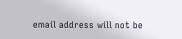email address will not be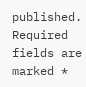published. Required fields are marked *